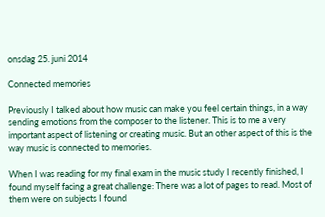onsdag 25. juni 2014

Connected memories

Previously I talked about how music can make you feel certain things, in a way sending emotions from the composer to the listener. This is to me a very important aspect of listening or creating music. But an other aspect of this is the way music is connected to memories.

When I was reading for my final exam in the music study I recently finished, I found myself facing a great challenge: There was a lot of pages to read. Most of them were on subjects I found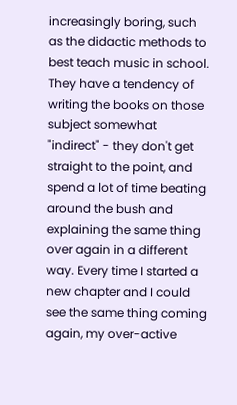increasingly boring, such as the didactic methods to best teach music in school. They have a tendency of writing the books on those subject somewhat "indirect" - they don't get straight to the point, and spend a lot of time beating around the bush and explaining the same thing over again in a different way. Every time I started a new chapter and I could see the same thing coming again, my over-active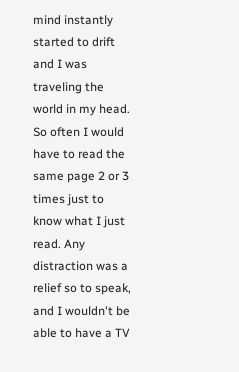mind instantly started to drift and I was traveling the world in my head. So often I would have to read the same page 2 or 3 times just to know what I just read. Any distraction was a relief so to speak, and I wouldn't be able to have a TV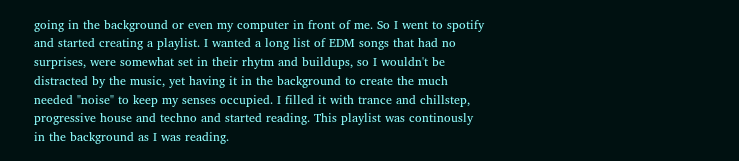going in the background or even my computer in front of me. So I went to spotify and started creating a playlist. I wanted a long list of EDM songs that had no surprises, were somewhat set in their rhytm and buildups, so I wouldn't be distracted by the music, yet having it in the background to create the much needed "noise" to keep my senses occupied. I filled it with trance and chillstep, progressive house and techno and started reading. This playlist was continously in the background as I was reading.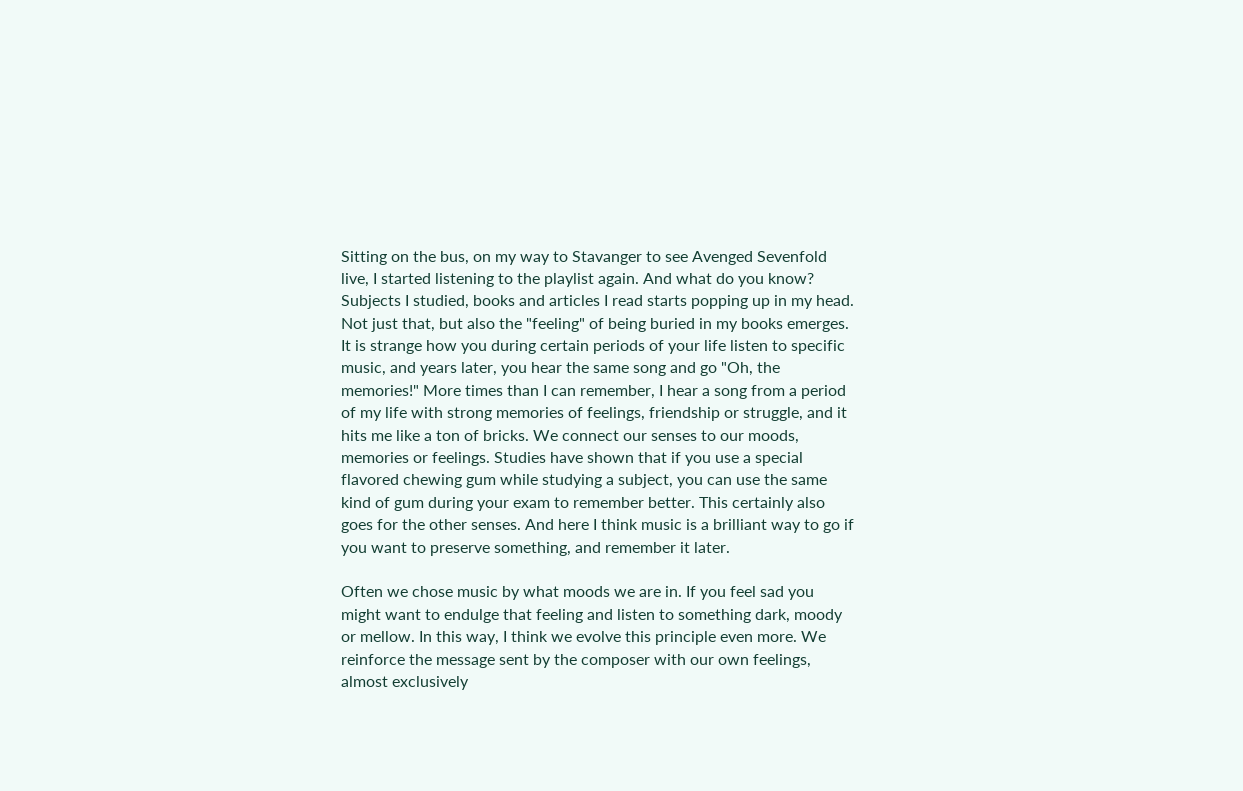Sitting on the bus, on my way to Stavanger to see Avenged Sevenfold live, I started listening to the playlist again. And what do you know? Subjects I studied, books and articles I read starts popping up in my head. Not just that, but also the "feeling" of being buried in my books emerges. It is strange how you during certain periods of your life listen to specific music, and years later, you hear the same song and go "Oh, the memories!" More times than I can remember, I hear a song from a period of my life with strong memories of feelings, friendship or struggle, and it hits me like a ton of bricks. We connect our senses to our moods, memories or feelings. Studies have shown that if you use a special flavored chewing gum while studying a subject, you can use the same kind of gum during your exam to remember better. This certainly also goes for the other senses. And here I think music is a brilliant way to go if you want to preserve something, and remember it later.

Often we chose music by what moods we are in. If you feel sad you might want to endulge that feeling and listen to something dark, moody or mellow. In this way, I think we evolve this principle even more. We reinforce the message sent by the composer with our own feelings, almost exclusively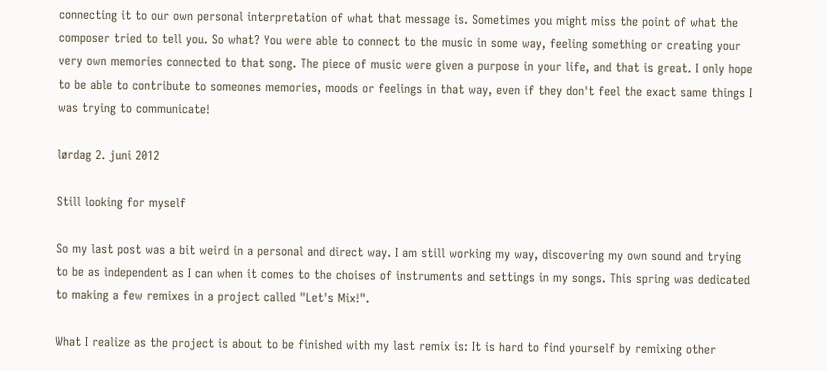connecting it to our own personal interpretation of what that message is. Sometimes you might miss the point of what the composer tried to tell you. So what? You were able to connect to the music in some way, feeling something or creating your very own memories connected to that song. The piece of music were given a purpose in your life, and that is great. I only hope to be able to contribute to someones memories, moods or feelings in that way, even if they don't feel the exact same things I was trying to communicate!

lørdag 2. juni 2012

Still looking for myself

So my last post was a bit weird in a personal and direct way. I am still working my way, discovering my own sound and trying to be as independent as I can when it comes to the choises of instruments and settings in my songs. This spring was dedicated to making a few remixes in a project called "Let's Mix!".

What I realize as the project is about to be finished with my last remix is: It is hard to find yourself by remixing other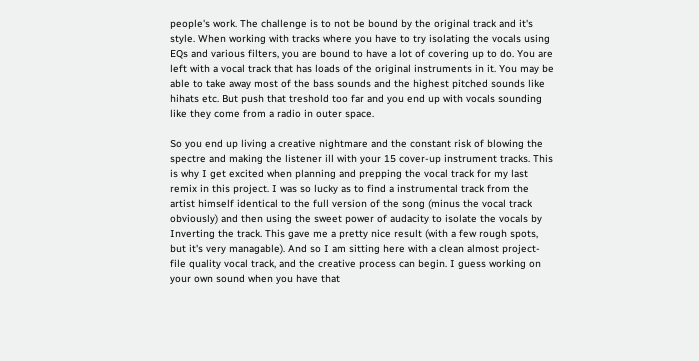people's work. The challenge is to not be bound by the original track and it's style. When working with tracks where you have to try isolating the vocals using EQs and various filters, you are bound to have a lot of covering up to do. You are left with a vocal track that has loads of the original instruments in it. You may be able to take away most of the bass sounds and the highest pitched sounds like hihats etc. But push that treshold too far and you end up with vocals sounding like they come from a radio in outer space.

So you end up living a creative nightmare and the constant risk of blowing the spectre and making the listener ill with your 15 cover-up instrument tracks. This is why I get excited when planning and prepping the vocal track for my last remix in this project. I was so lucky as to find a instrumental track from the artist himself identical to the full version of the song (minus the vocal track obviously) and then using the sweet power of audacity to isolate the vocals by Inverting the track. This gave me a pretty nice result (with a few rough spots, but it's very managable). And so I am sitting here with a clean almost project-file quality vocal track, and the creative process can begin. I guess working on your own sound when you have that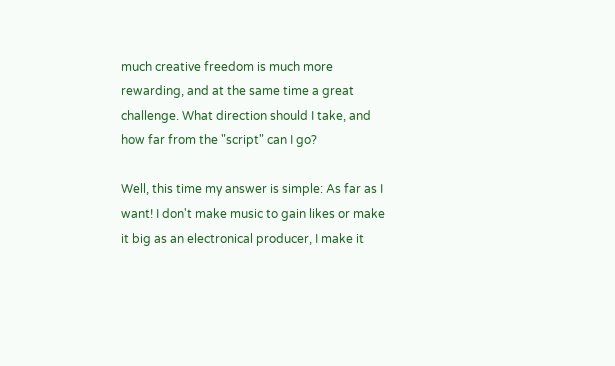much creative freedom is much more rewarding, and at the same time a great challenge. What direction should I take, and how far from the "script" can I go?

Well, this time my answer is simple: As far as I want! I don't make music to gain likes or make it big as an electronical producer, I make it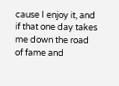cause I enjoy it, and if that one day takes me down the road of fame and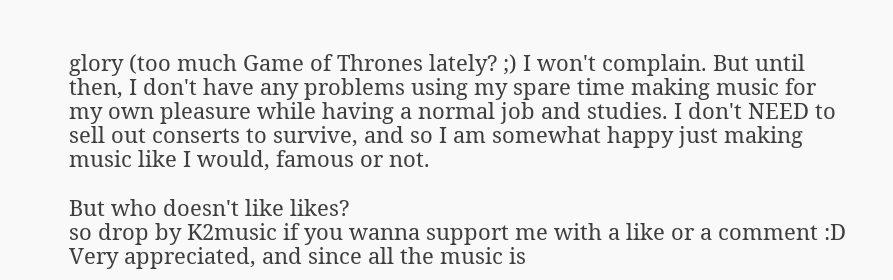glory (too much Game of Thrones lately? ;) I won't complain. But until then, I don't have any problems using my spare time making music for my own pleasure while having a normal job and studies. I don't NEED to sell out conserts to survive, and so I am somewhat happy just making music like I would, famous or not.

But who doesn't like likes?
so drop by K2music if you wanna support me with a like or a comment :D Very appreciated, and since all the music is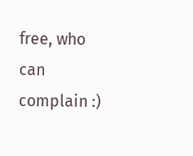free, who can complain :)